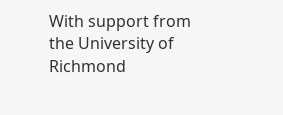With support from the University of Richmond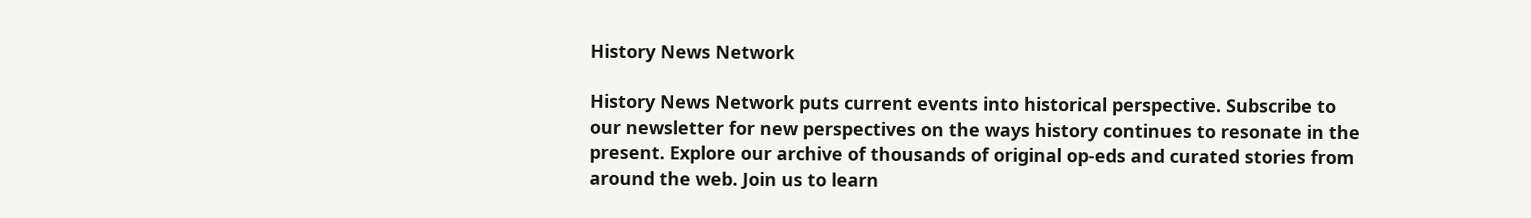History News Network

History News Network puts current events into historical perspective. Subscribe to our newsletter for new perspectives on the ways history continues to resonate in the present. Explore our archive of thousands of original op-eds and curated stories from around the web. Join us to learn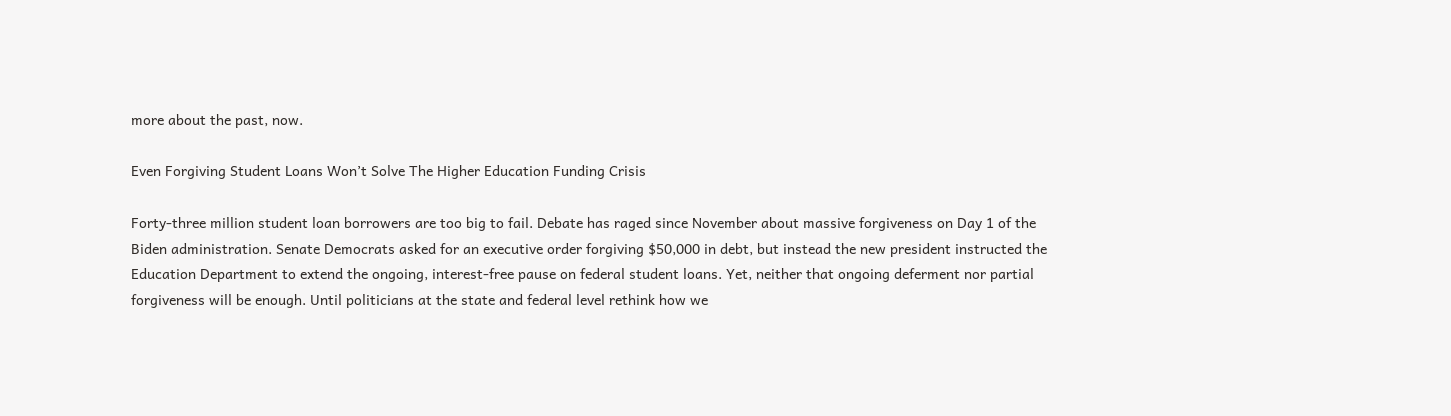more about the past, now.

Even Forgiving Student Loans Won’t Solve The Higher Education Funding Crisis

Forty-three million student loan borrowers are too big to fail. Debate has raged since November about massive forgiveness on Day 1 of the Biden administration. Senate Democrats asked for an executive order forgiving $50,000 in debt, but instead the new president instructed the Education Department to extend the ongoing, interest-free pause on federal student loans. Yet, neither that ongoing deferment nor partial forgiveness will be enough. Until politicians at the state and federal level rethink how we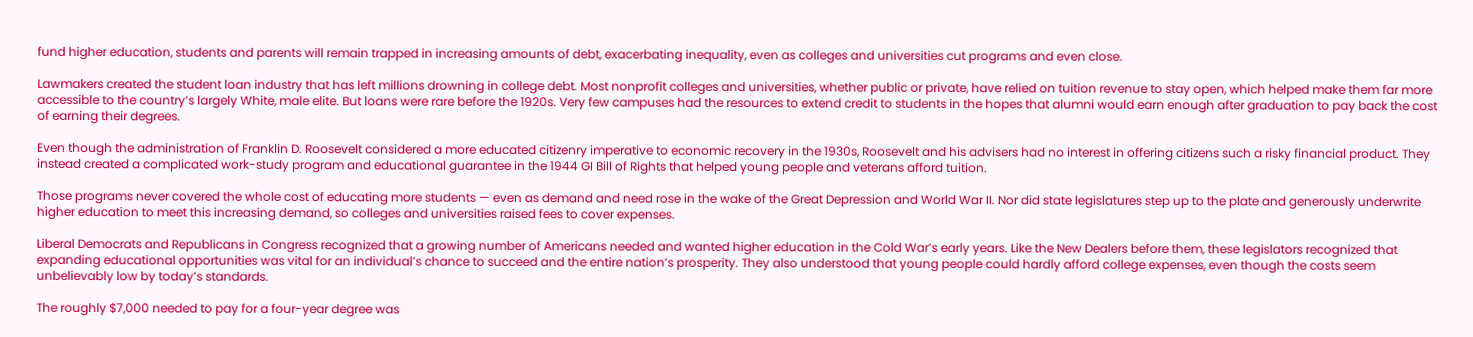fund higher education, students and parents will remain trapped in increasing amounts of debt, exacerbating inequality, even as colleges and universities cut programs and even close.

Lawmakers created the student loan industry that has left millions drowning in college debt. Most nonprofit colleges and universities, whether public or private, have relied on tuition revenue to stay open, which helped make them far more accessible to the country’s largely White, male elite. But loans were rare before the 1920s. Very few campuses had the resources to extend credit to students in the hopes that alumni would earn enough after graduation to pay back the cost of earning their degrees.

Even though the administration of Franklin D. Roosevelt considered a more educated citizenry imperative to economic recovery in the 1930s, Roosevelt and his advisers had no interest in offering citizens such a risky financial product. They instead created a complicated work-study program and educational guarantee in the 1944 GI Bill of Rights that helped young people and veterans afford tuition.

Those programs never covered the whole cost of educating more students — even as demand and need rose in the wake of the Great Depression and World War II. Nor did state legislatures step up to the plate and generously underwrite higher education to meet this increasing demand, so colleges and universities raised fees to cover expenses.

Liberal Democrats and Republicans in Congress recognized that a growing number of Americans needed and wanted higher education in the Cold War’s early years. Like the New Dealers before them, these legislators recognized that expanding educational opportunities was vital for an individual’s chance to succeed and the entire nation’s prosperity. They also understood that young people could hardly afford college expenses, even though the costs seem unbelievably low by today’s standards.

The roughly $7,000 needed to pay for a four-year degree was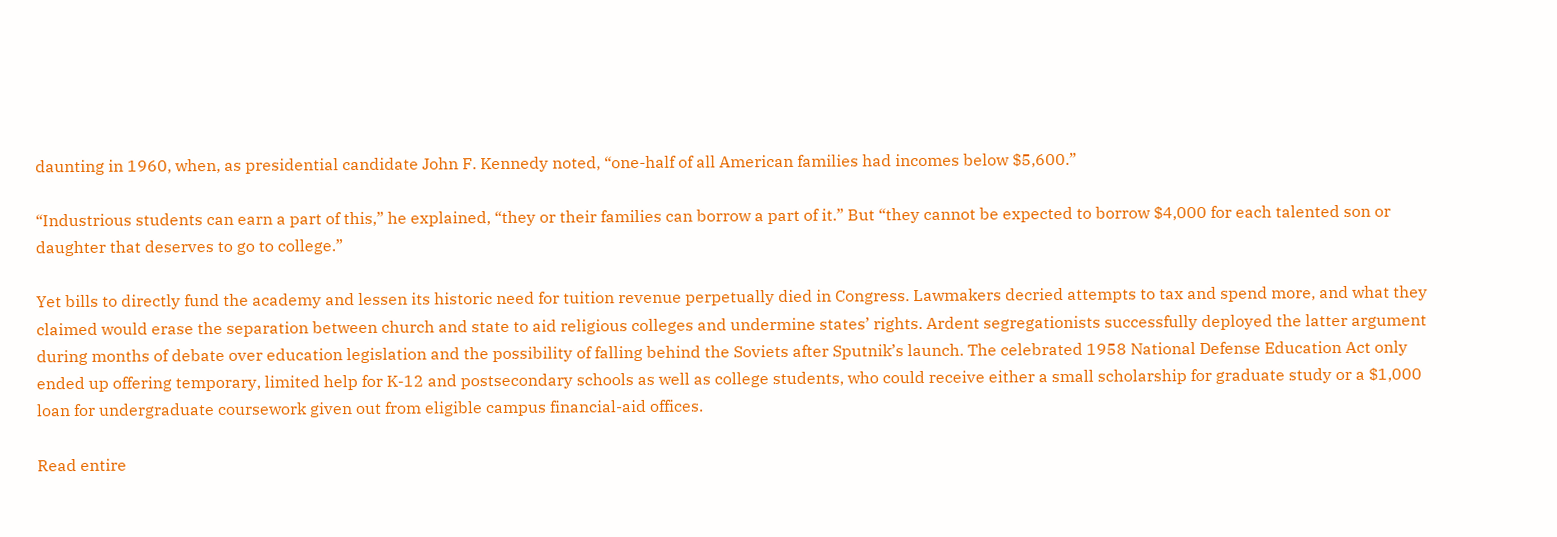daunting in 1960, when, as presidential candidate John F. Kennedy noted, “one-half of all American families had incomes below $5,600.”

“Industrious students can earn a part of this,” he explained, “they or their families can borrow a part of it.” But “they cannot be expected to borrow $4,000 for each talented son or daughter that deserves to go to college.”

Yet bills to directly fund the academy and lessen its historic need for tuition revenue perpetually died in Congress. Lawmakers decried attempts to tax and spend more, and what they claimed would erase the separation between church and state to aid religious colleges and undermine states’ rights. Ardent segregationists successfully deployed the latter argument during months of debate over education legislation and the possibility of falling behind the Soviets after Sputnik’s launch. The celebrated 1958 National Defense Education Act only ended up offering temporary, limited help for K-12 and postsecondary schools as well as college students, who could receive either a small scholarship for graduate study or a $1,000 loan for undergraduate coursework given out from eligible campus financial-aid offices.

Read entire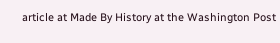article at Made By History at the Washington Post